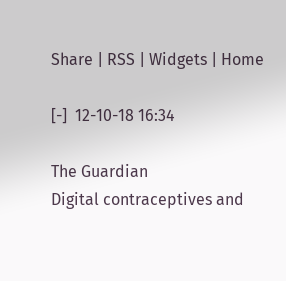Share | RSS | Widgets | Home

[-]  12-10-18 16:34

The Guardian
Digital contraceptives and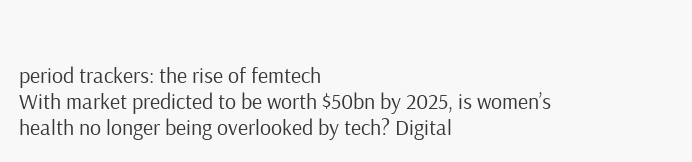period trackers: the rise of femtech
With market predicted to be worth $50bn by 2025, is women’s health no longer being overlooked by tech? Digital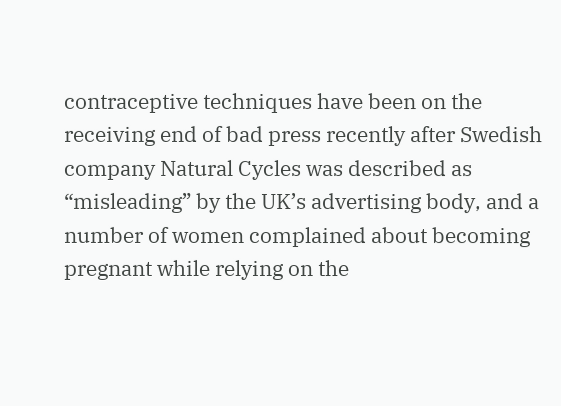contraceptive techniques have been on the receiving end of bad press recently after Swedish company Natural Cycles was described as “misleading” by the UK’s advertising body, and a number of women complained about becoming pregnant while relying on the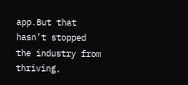app.But that hasn’t stopped the industry from thriving,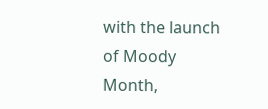with the launch of Moody Month,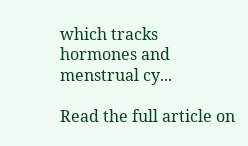which tracks hormones and menstrual cy...

Read the full article on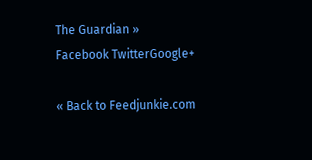The Guardian »
Facebook TwitterGoogle+

« Back to Feedjunkie.com